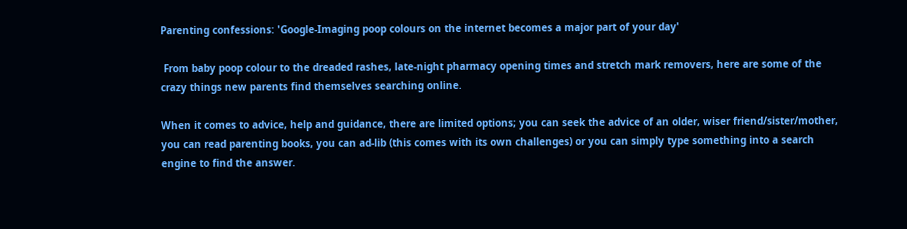Parenting confessions: 'Google-Imaging poop colours on the internet becomes a major part of your day'

 From baby poop colour to the dreaded rashes, late-night pharmacy opening times and stretch mark removers, here are some of the crazy things new parents find themselves searching online.

When it comes to advice, help and guidance, there are limited options; you can seek the advice of an older, wiser friend/sister/mother, you can read parenting books, you can ad-lib (this comes with its own challenges) or you can simply type something into a search engine to find the answer.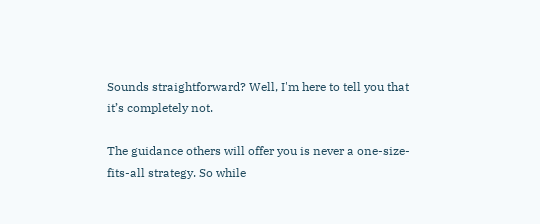Sounds straightforward? Well, I'm here to tell you that it’s completely not.

The guidance others will offer you is never a one-size-fits-all strategy. So while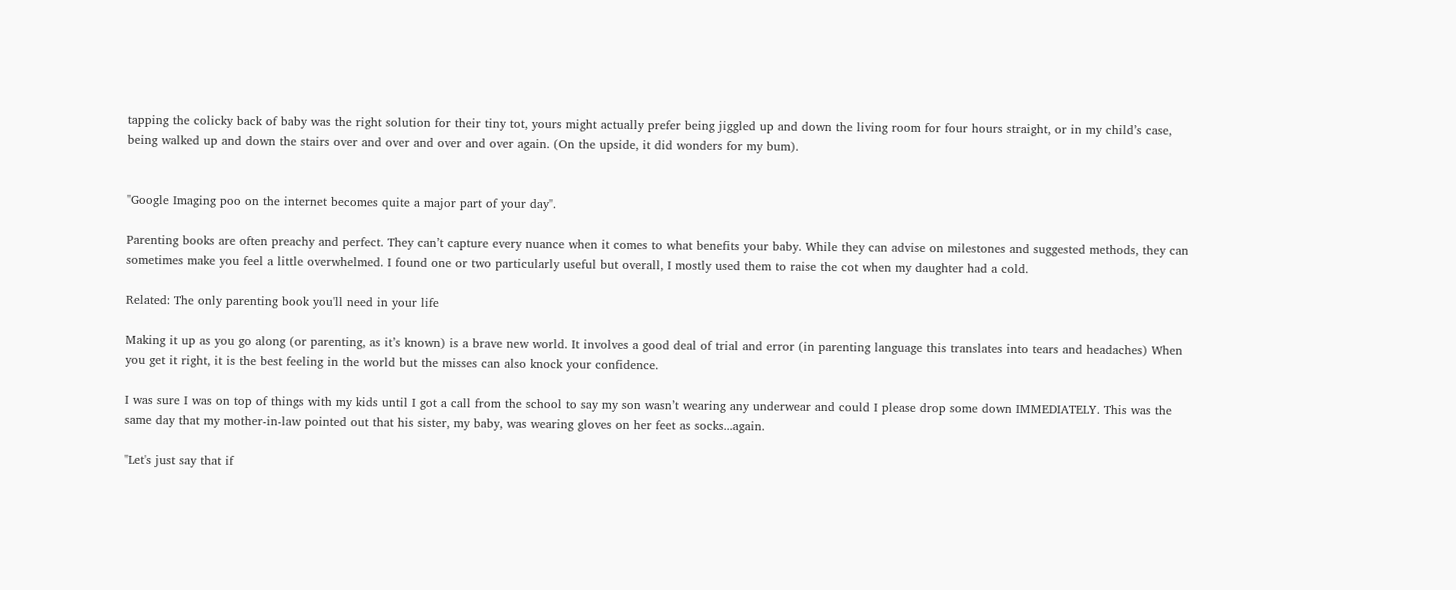tapping the colicky back of baby was the right solution for their tiny tot, yours might actually prefer being jiggled up and down the living room for four hours straight, or in my child’s case, being walked up and down the stairs over and over and over and over again. (On the upside, it did wonders for my bum).


"Google Imaging poo on the internet becomes quite a major part of your day".

Parenting books are often preachy and perfect. They can’t capture every nuance when it comes to what benefits your baby. While they can advise on milestones and suggested methods, they can sometimes make you feel a little overwhelmed. I found one or two particularly useful but overall, I mostly used them to raise the cot when my daughter had a cold.

Related: The only parenting book you'll need in your life

Making it up as you go along (or parenting, as it’s known) is a brave new world. It involves a good deal of trial and error (in parenting language this translates into tears and headaches) When you get it right, it is the best feeling in the world but the misses can also knock your confidence.

I was sure I was on top of things with my kids until I got a call from the school to say my son wasn’t wearing any underwear and could I please drop some down IMMEDIATELY. This was the same day that my mother-in-law pointed out that his sister, my baby, was wearing gloves on her feet as socks...again.

"Let's just say that if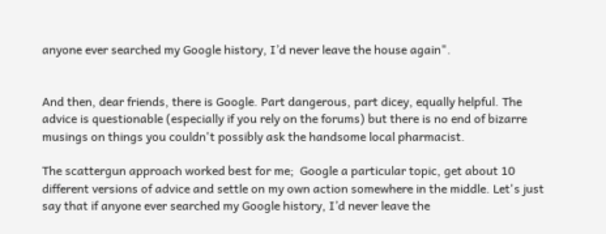anyone ever searched my Google history, I’d never leave the house again".


And then, dear friends, there is Google. Part dangerous, part dicey, equally helpful. The advice is questionable (especially if you rely on the forums) but there is no end of bizarre musings on things you couldn't possibly ask the handsome local pharmacist.

The scattergun approach worked best for me;  Google a particular topic, get about 10 different versions of advice and settle on my own action somewhere in the middle. Let's just say that if anyone ever searched my Google history, I’d never leave the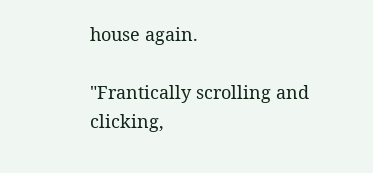house again.

"Frantically scrolling and clicking,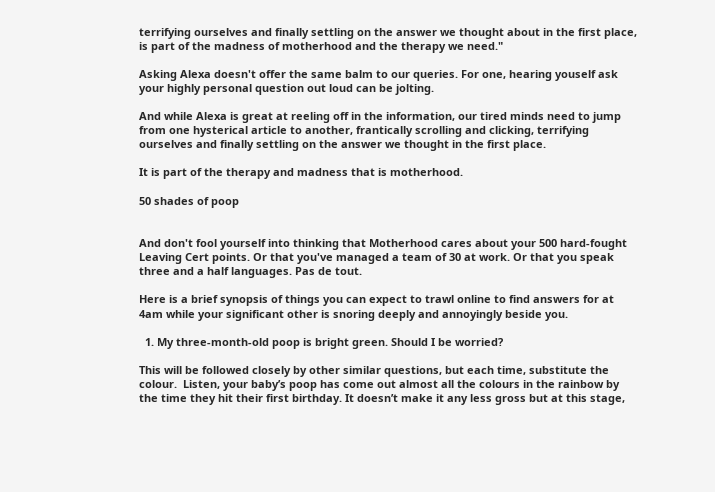terrifying ourselves and finally settling on the answer we thought about in the first place, is part of the madness of motherhood and the therapy we need."

Asking Alexa doesn't offer the same balm to our queries. For one, hearing youself ask your highly personal question out loud can be jolting.

And while Alexa is great at reeling off in the information, our tired minds need to jump from one hysterical article to another, frantically scrolling and clicking, terrifying ourselves and finally settling on the answer we thought in the first place.

It is part of the therapy and madness that is motherhood.

50 shades of poop


And don't fool yourself into thinking that Motherhood cares about your 500 hard-fought Leaving Cert points. Or that you've managed a team of 30 at work. Or that you speak three and a half languages. Pas de tout.

Here is a brief synopsis of things you can expect to trawl online to find answers for at 4am while your significant other is snoring deeply and annoyingly beside you.

  1. My three-month-old poop is bright green. Should I be worried?

This will be followed closely by other similar questions, but each time, substitute the colour.  Listen, your baby’s poop has come out almost all the colours in the rainbow by the time they hit their first birthday. It doesn’t make it any less gross but at this stage,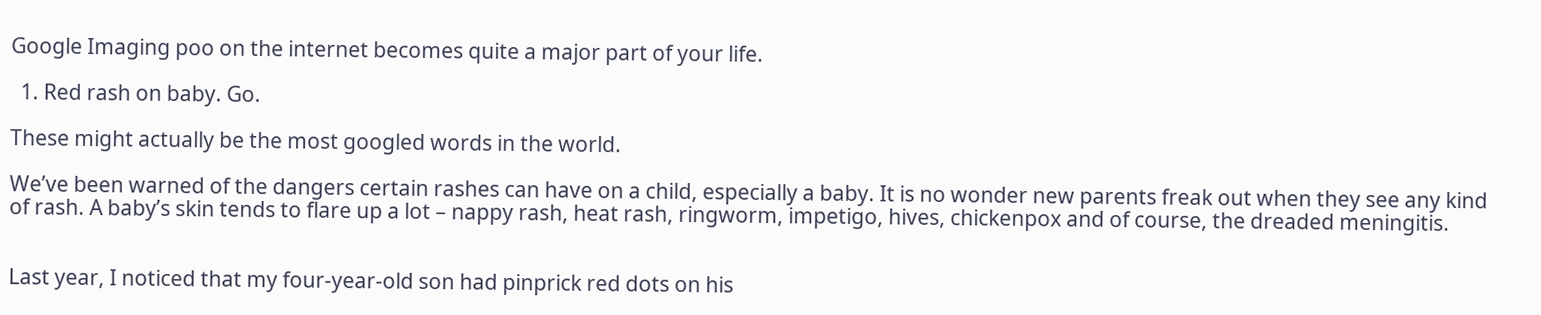Google Imaging poo on the internet becomes quite a major part of your life.

  1. Red rash on baby. Go.

These might actually be the most googled words in the world.

We’ve been warned of the dangers certain rashes can have on a child, especially a baby. It is no wonder new parents freak out when they see any kind of rash. A baby’s skin tends to flare up a lot – nappy rash, heat rash, ringworm, impetigo, hives, chickenpox and of course, the dreaded meningitis.


Last year, I noticed that my four-year-old son had pinprick red dots on his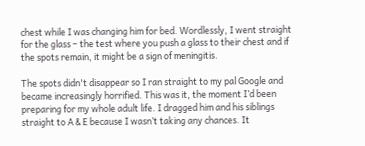chest while I was changing him for bed. Wordlessly, I went straight for the glass – the test where you push a glass to their chest and if the spots remain, it might be a sign of meningitis.

The spots didn't disappear so I ran straight to my pal Google and became increasingly horrified. This was it, the moment I’d been preparing for my whole adult life. I dragged him and his siblings straight to A & E because I wasn’t taking any chances. It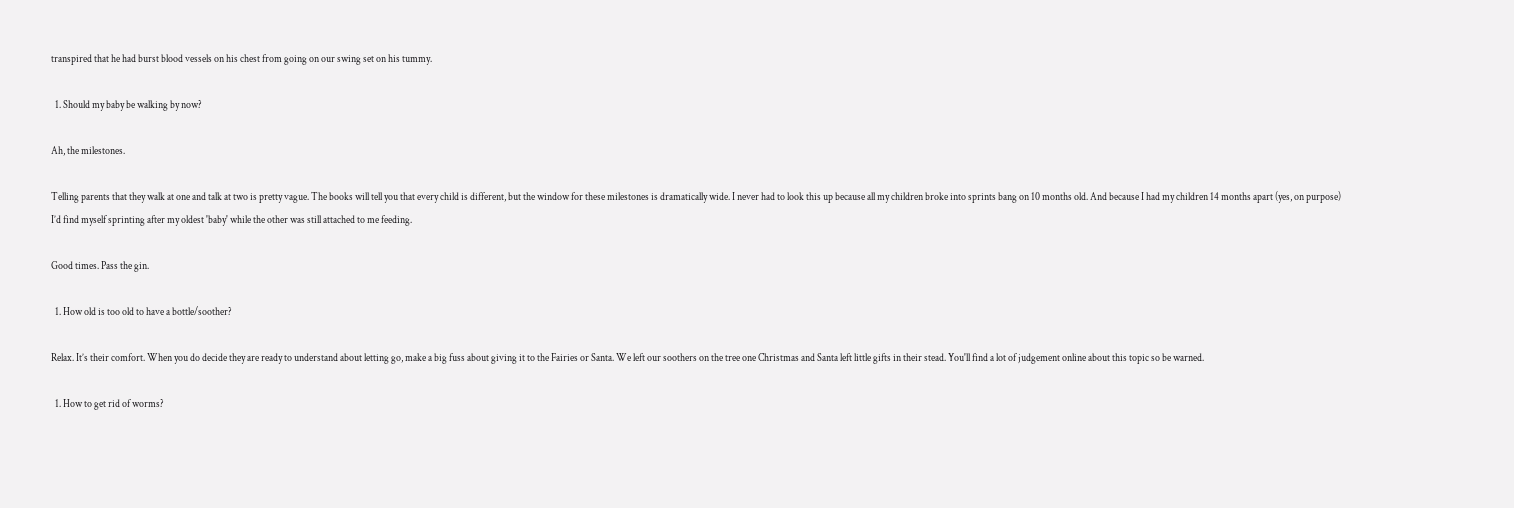transpired that he had burst blood vessels on his chest from going on our swing set on his tummy.

  1. Should my baby be walking by now?

Ah, the milestones.

Telling parents that they walk at one and talk at two is pretty vague. The books will tell you that every child is different, but the window for these milestones is dramatically wide. I never had to look this up because all my children broke into sprints bang on 10 months old. And because I had my children 14 months apart (yes, on purpose) I’d find myself sprinting after my oldest 'baby' while the other was still attached to me feeding.

Good times. Pass the gin.

  1. How old is too old to have a bottle/soother?

Relax. It’s their comfort. When you do decide they are ready to understand about letting go, make a big fuss about giving it to the Fairies or Santa. We left our soothers on the tree one Christmas and Santa left little gifts in their stead. You'll find a lot of judgement online about this topic so be warned.

  1. How to get rid of worms?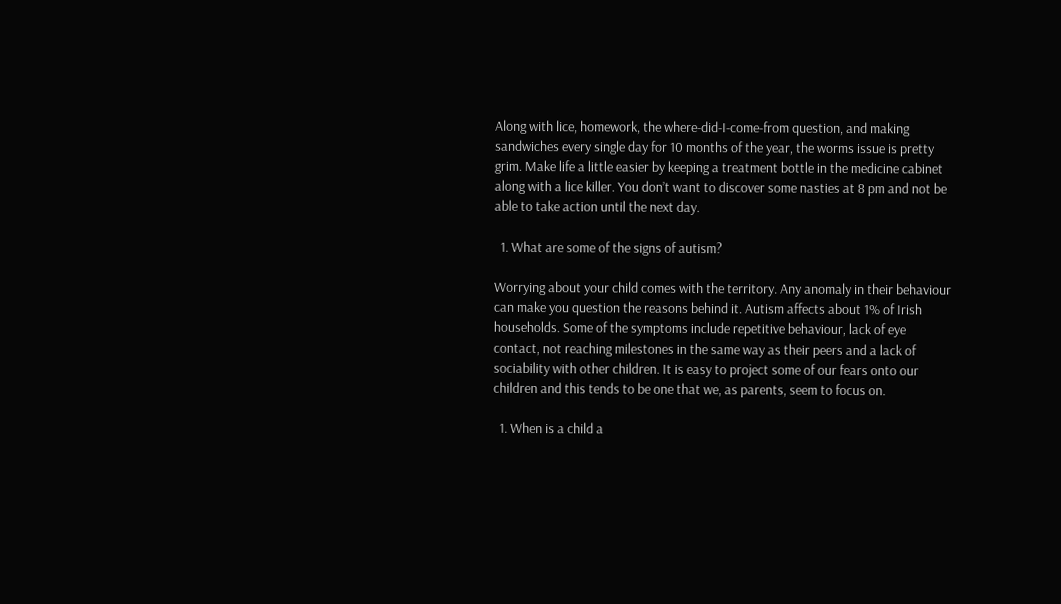Along with lice, homework, the where-did-I-come-from question, and making sandwiches every single day for 10 months of the year, the worms issue is pretty grim. Make life a little easier by keeping a treatment bottle in the medicine cabinet along with a lice killer. You don’t want to discover some nasties at 8 pm and not be able to take action until the next day.

  1. What are some of the signs of autism?

Worrying about your child comes with the territory. Any anomaly in their behaviour can make you question the reasons behind it. Autism affects about 1% of Irish households. Some of the symptoms include repetitive behaviour, lack of eye contact, not reaching milestones in the same way as their peers and a lack of sociability with other children. It is easy to project some of our fears onto our children and this tends to be one that we, as parents, seem to focus on.

  1. When is a child a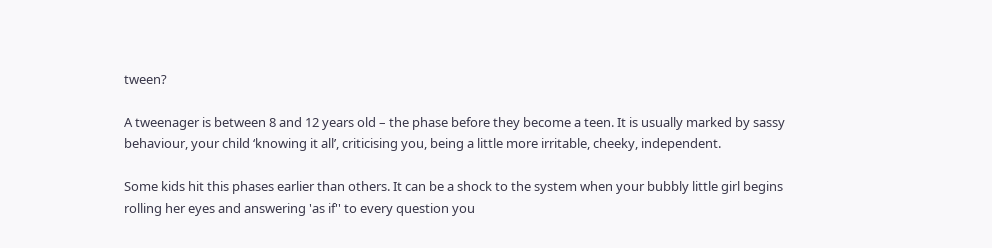tween?

A tweenager is between 8 and 12 years old – the phase before they become a teen. It is usually marked by sassy behaviour, your child ‘knowing it all’, criticising you, being a little more irritable, cheeky, independent.

Some kids hit this phases earlier than others. It can be a shock to the system when your bubbly little girl begins rolling her eyes and answering 'as if'' to every question you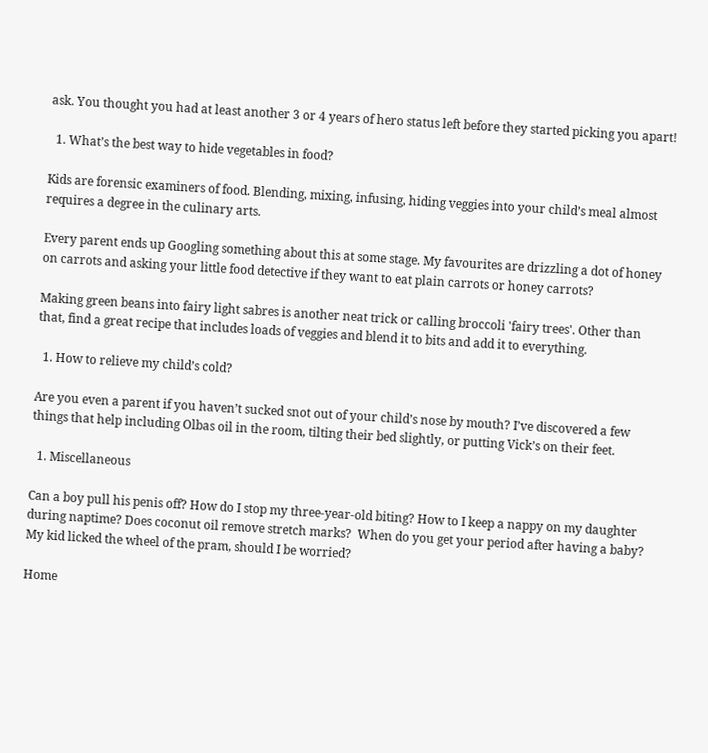ask. You thought you had at least another 3 or 4 years of hero status left before they started picking you apart!

  1. What’s the best way to hide vegetables in food?

Kids are forensic examiners of food. Blending, mixing, infusing, hiding veggies into your child’s meal almost requires a degree in the culinary arts.

Every parent ends up Googling something about this at some stage. My favourites are drizzling a dot of honey on carrots and asking your little food detective if they want to eat plain carrots or honey carrots?

Making green beans into fairy light sabres is another neat trick or calling broccoli 'fairy trees'. Other than that, find a great recipe that includes loads of veggies and blend it to bits and add it to everything.

  1. How to relieve my child’s cold?

Are you even a parent if you haven’t sucked snot out of your child’s nose by mouth? I’ve discovered a few things that help including Olbas oil in the room, tilting their bed slightly, or putting Vick’s on their feet.

  1. Miscellaneous

Can a boy pull his penis off? How do I stop my three-year-old biting? How to I keep a nappy on my daughter during naptime? Does coconut oil remove stretch marks?  When do you get your period after having a baby?  My kid licked the wheel of the pram, should I be worried?

Home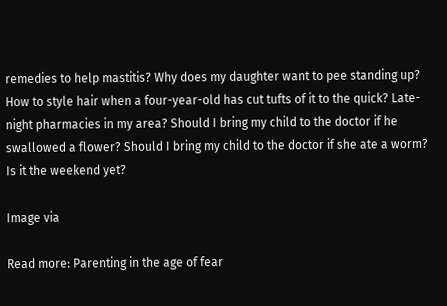remedies to help mastitis? Why does my daughter want to pee standing up? How to style hair when a four-year-old has cut tufts of it to the quick? Late-night pharmacies in my area? Should I bring my child to the doctor if he swallowed a flower? Should I bring my child to the doctor if she ate a worm? Is it the weekend yet?

Image via

Read more: Parenting in the age of fear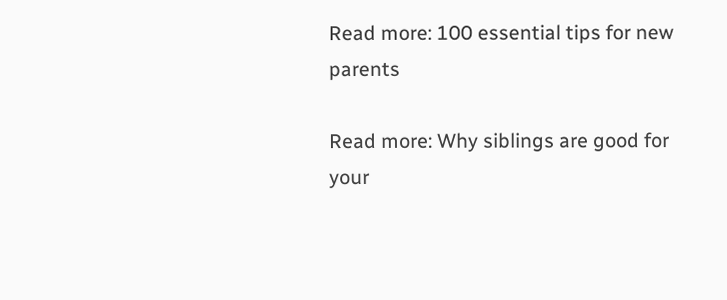Read more: 100 essential tips for new parents

Read more: Why siblings are good for your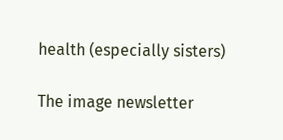health (especially sisters)

The image newsletter